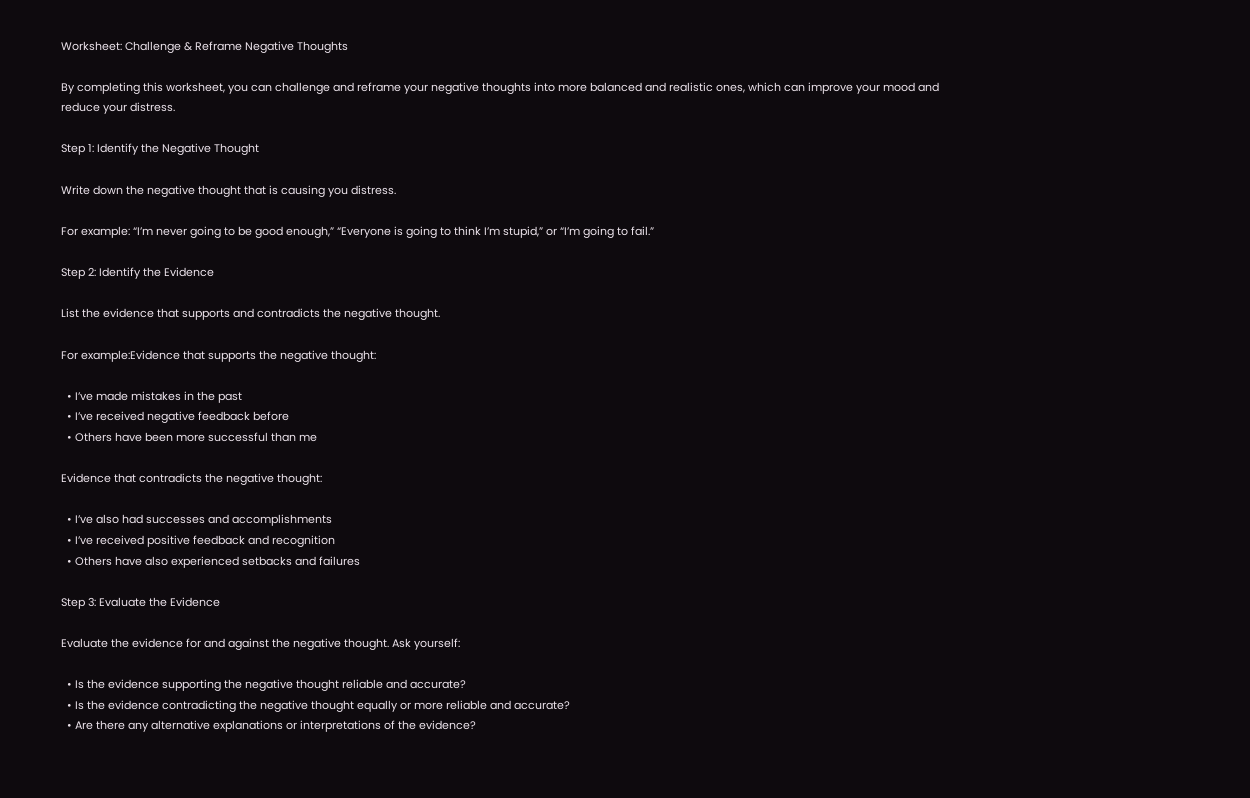Worksheet: Challenge & Reframe Negative Thoughts

By completing this worksheet, you can challenge and reframe your negative thoughts into more balanced and realistic ones, which can improve your mood and reduce your distress.

Step 1: Identify the Negative Thought

Write down the negative thought that is causing you distress.

For example: “I’m never going to be good enough,” “Everyone is going to think I’m stupid,” or “I’m going to fail.”

Step 2: Identify the Evidence

List the evidence that supports and contradicts the negative thought.

For example:Evidence that supports the negative thought:

  • I’ve made mistakes in the past
  • I’ve received negative feedback before
  • Others have been more successful than me

Evidence that contradicts the negative thought:

  • I’ve also had successes and accomplishments
  • I’ve received positive feedback and recognition
  • Others have also experienced setbacks and failures

Step 3: Evaluate the Evidence

Evaluate the evidence for and against the negative thought. Ask yourself:

  • Is the evidence supporting the negative thought reliable and accurate?
  • Is the evidence contradicting the negative thought equally or more reliable and accurate?
  • Are there any alternative explanations or interpretations of the evidence?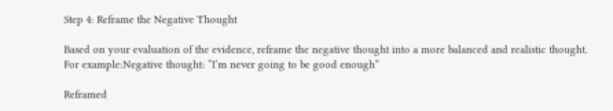Step 4: Reframe the Negative Thought

Based on your evaluation of the evidence, reframe the negative thought into a more balanced and realistic thought. For example:Negative thought: “I’m never going to be good enough”

Reframed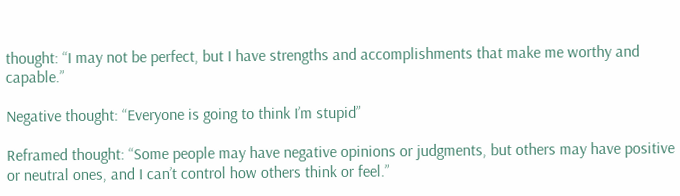thought: “I may not be perfect, but I have strengths and accomplishments that make me worthy and capable.”

Negative thought: “Everyone is going to think I’m stupid”

Reframed thought: “Some people may have negative opinions or judgments, but others may have positive or neutral ones, and I can’t control how others think or feel.”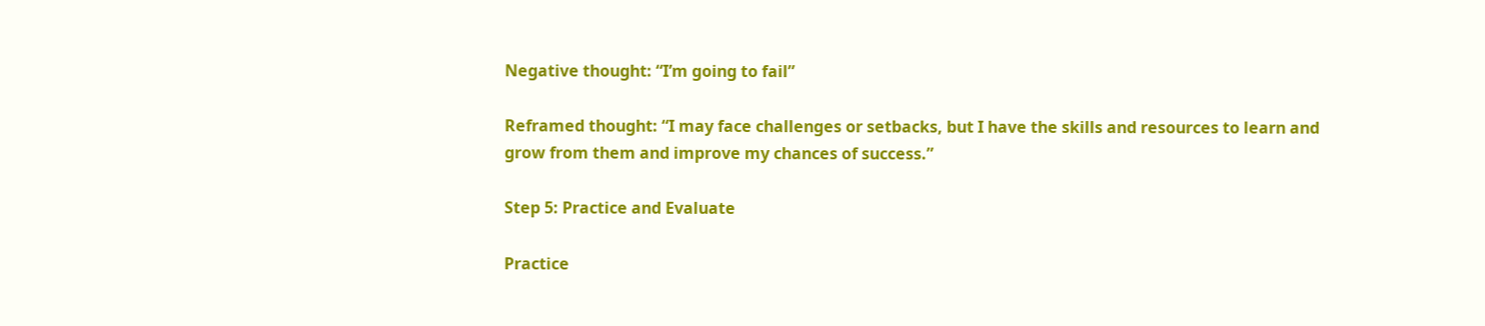Negative thought: “I’m going to fail”

Reframed thought: “I may face challenges or setbacks, but I have the skills and resources to learn and grow from them and improve my chances of success.”

Step 5: Practice and Evaluate

Practice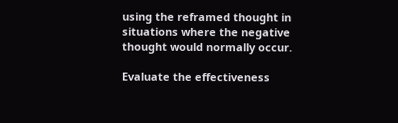using the reframed thought in situations where the negative thought would normally occur.

Evaluate the effectiveness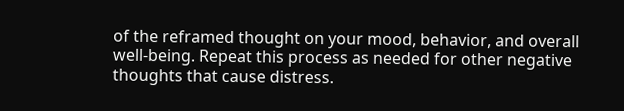of the reframed thought on your mood, behavior, and overall well-being. Repeat this process as needed for other negative thoughts that cause distress.